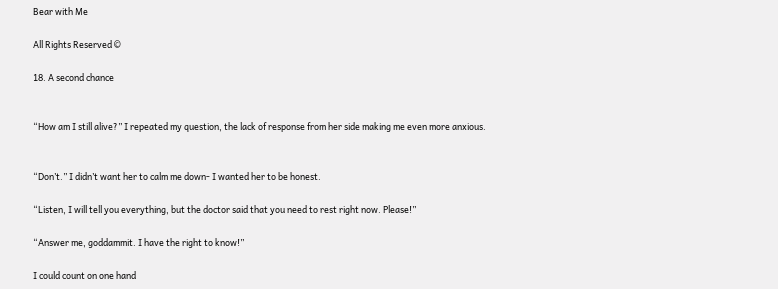Bear with Me

All Rights Reserved ©

18. A second chance


“How am I still alive?” I repeated my question, the lack of response from her side making me even more anxious.


“Don’t.” I didn’t want her to calm me down- I wanted her to be honest.

“Listen, I will tell you everything, but the doctor said that you need to rest right now. Please!”

“Answer me, goddammit. I have the right to know!”

I could count on one hand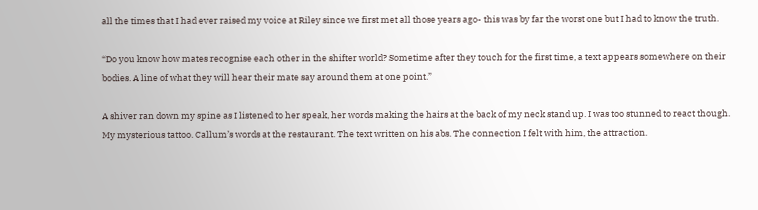all the times that I had ever raised my voice at Riley since we first met all those years ago- this was by far the worst one but I had to know the truth.

“Do you know how mates recognise each other in the shifter world? Sometime after they touch for the first time, a text appears somewhere on their bodies. A line of what they will hear their mate say around them at one point.”

A shiver ran down my spine as I listened to her speak, her words making the hairs at the back of my neck stand up. I was too stunned to react though. My mysterious tattoo. Callum’s words at the restaurant. The text written on his abs. The connection I felt with him, the attraction.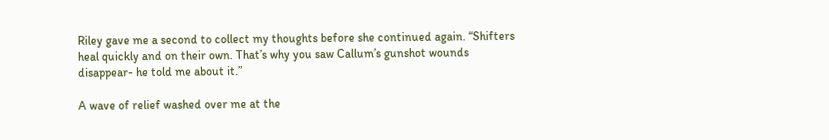Riley gave me a second to collect my thoughts before she continued again. “Shifters heal quickly and on their own. That’s why you saw Callum’s gunshot wounds disappear- he told me about it.”

A wave of relief washed over me at the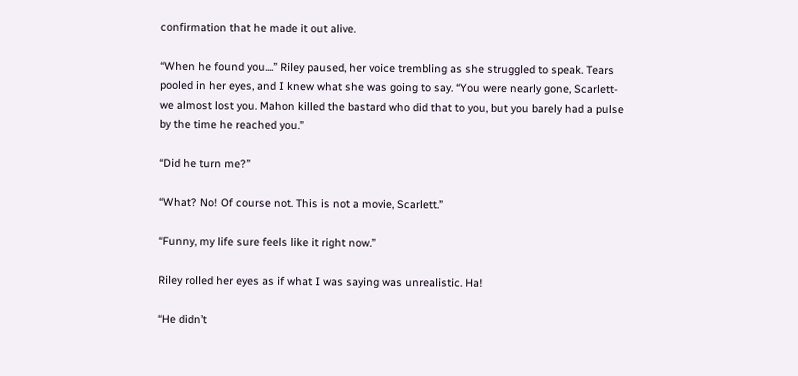confirmation that he made it out alive.

“When he found you....” Riley paused, her voice trembling as she struggled to speak. Tears pooled in her eyes, and I knew what she was going to say. “You were nearly gone, Scarlett- we almost lost you. Mahon killed the bastard who did that to you, but you barely had a pulse by the time he reached you.”

“Did he turn me?”

“What? No! Of course not. This is not a movie, Scarlett.”

“Funny, my life sure feels like it right now.”

Riley rolled her eyes as if what I was saying was unrealistic. Ha!

“He didn’t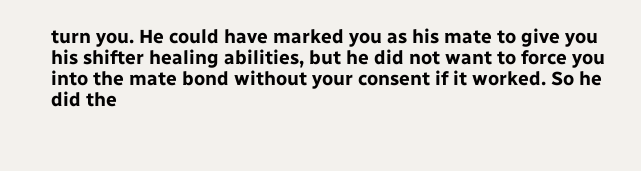turn you. He could have marked you as his mate to give you his shifter healing abilities, but he did not want to force you into the mate bond without your consent if it worked. So he did the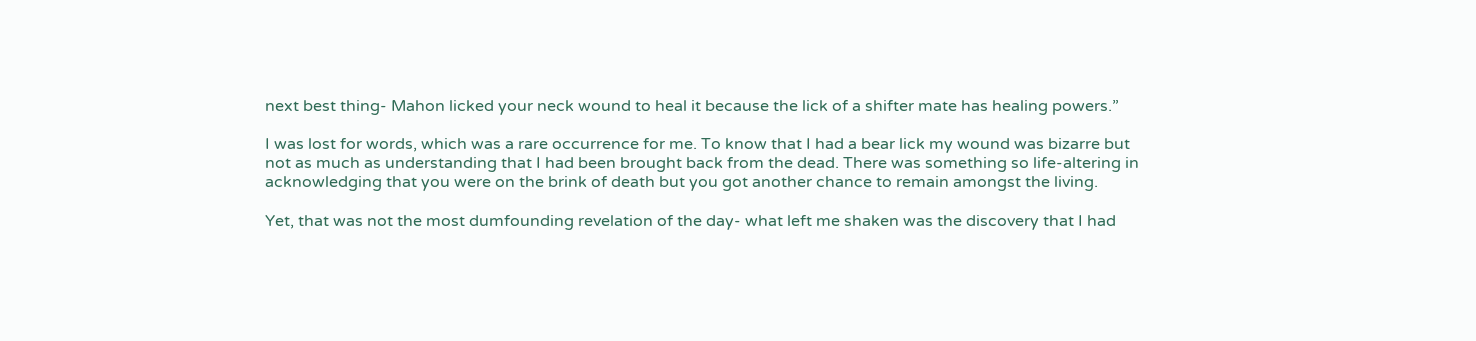next best thing- Mahon licked your neck wound to heal it because the lick of a shifter mate has healing powers.”

I was lost for words, which was a rare occurrence for me. To know that I had a bear lick my wound was bizarre but not as much as understanding that I had been brought back from the dead. There was something so life-altering in acknowledging that you were on the brink of death but you got another chance to remain amongst the living.

Yet, that was not the most dumfounding revelation of the day- what left me shaken was the discovery that I had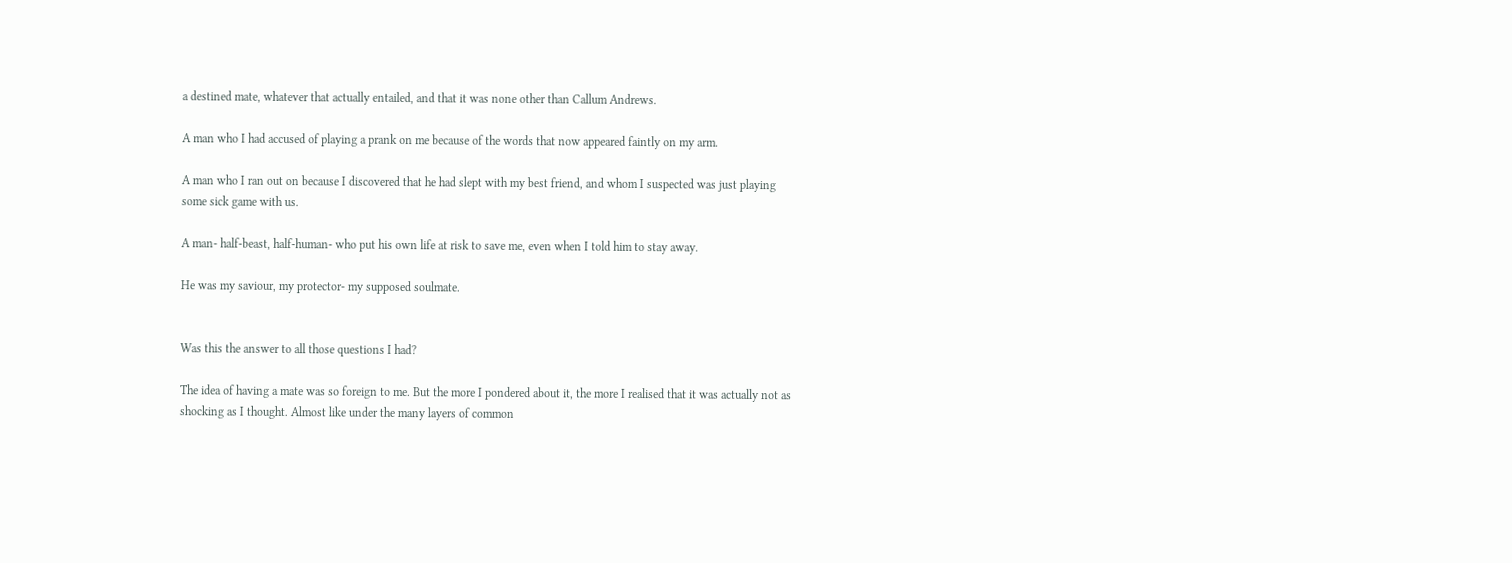a destined mate, whatever that actually entailed, and that it was none other than Callum Andrews.

A man who I had accused of playing a prank on me because of the words that now appeared faintly on my arm.

A man who I ran out on because I discovered that he had slept with my best friend, and whom I suspected was just playing some sick game with us.

A man- half-beast, half-human- who put his own life at risk to save me, even when I told him to stay away.

He was my saviour, my protector- my supposed soulmate.


Was this the answer to all those questions I had?

The idea of having a mate was so foreign to me. But the more I pondered about it, the more I realised that it was actually not as shocking as I thought. Almost like under the many layers of common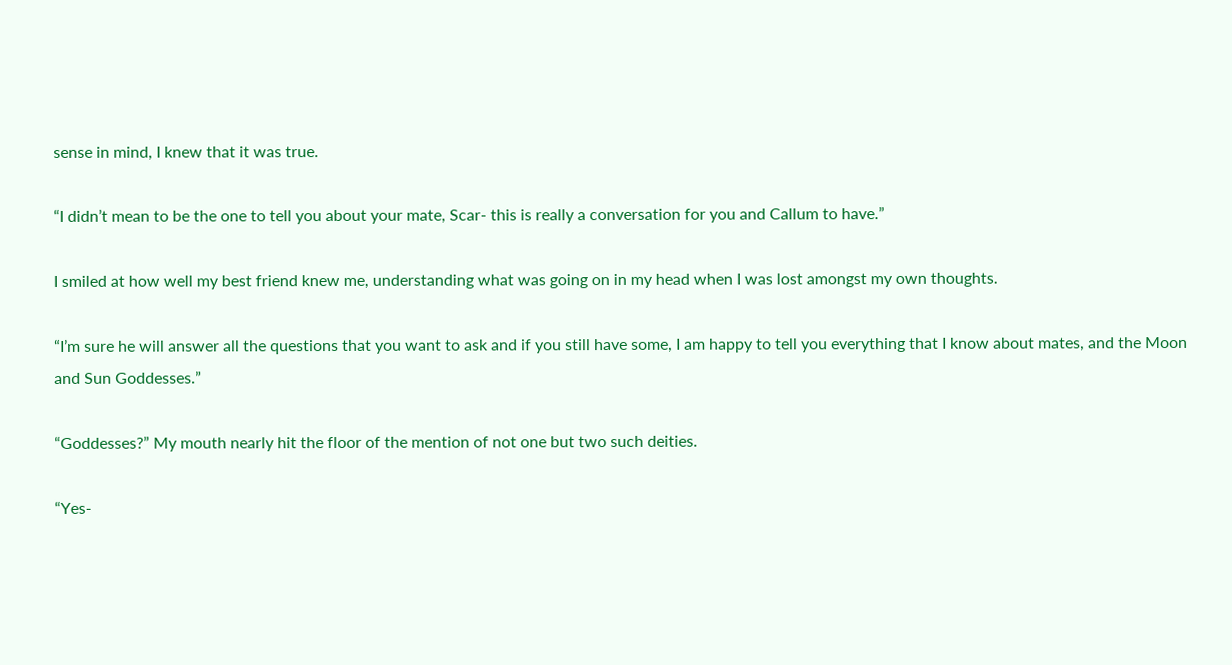sense in mind, I knew that it was true.

“I didn’t mean to be the one to tell you about your mate, Scar- this is really a conversation for you and Callum to have.”

I smiled at how well my best friend knew me, understanding what was going on in my head when I was lost amongst my own thoughts.

“I’m sure he will answer all the questions that you want to ask and if you still have some, I am happy to tell you everything that I know about mates, and the Moon and Sun Goddesses.”

“Goddesses?” My mouth nearly hit the floor of the mention of not one but two such deities.

“Yes-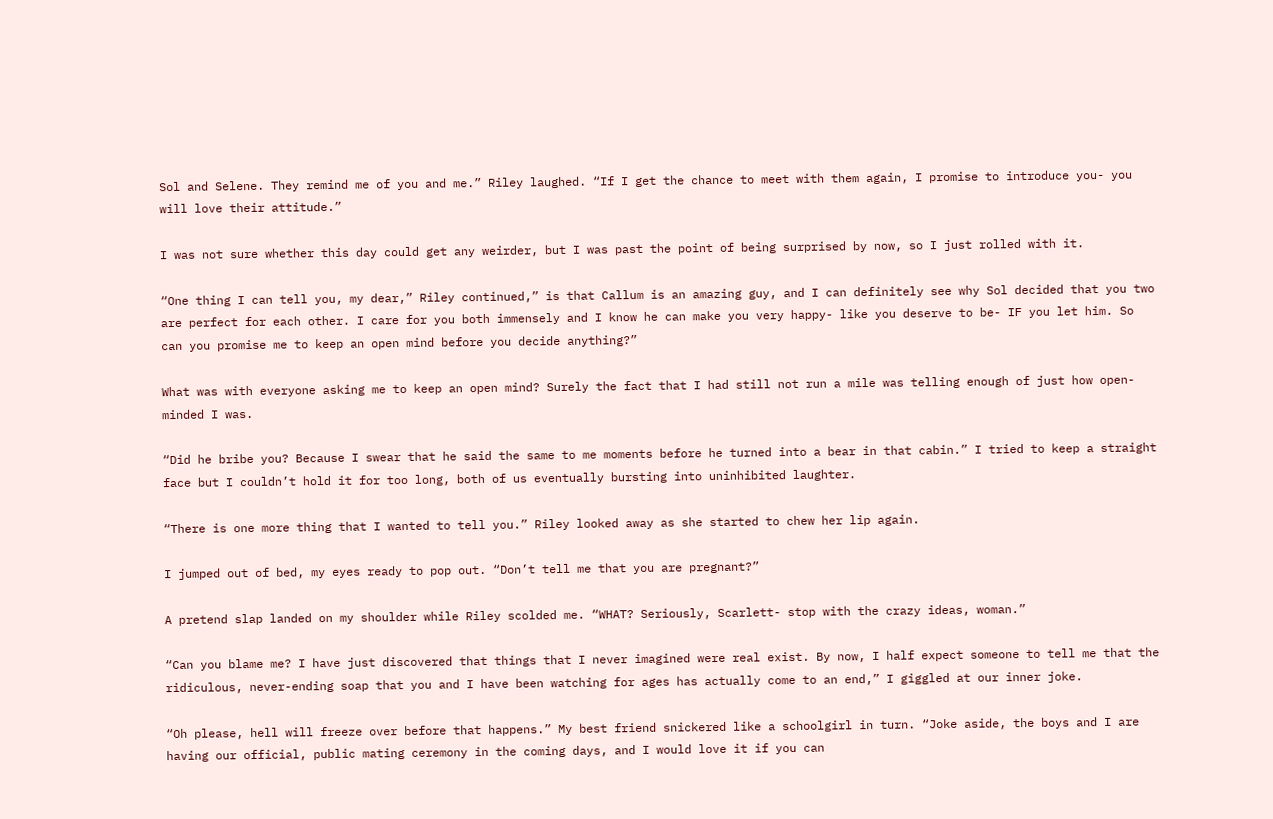Sol and Selene. They remind me of you and me.” Riley laughed. “If I get the chance to meet with them again, I promise to introduce you- you will love their attitude.”

I was not sure whether this day could get any weirder, but I was past the point of being surprised by now, so I just rolled with it.

“One thing I can tell you, my dear,” Riley continued,” is that Callum is an amazing guy, and I can definitely see why Sol decided that you two are perfect for each other. I care for you both immensely and I know he can make you very happy- like you deserve to be- IF you let him. So can you promise me to keep an open mind before you decide anything?”

What was with everyone asking me to keep an open mind? Surely the fact that I had still not run a mile was telling enough of just how open-minded I was.

“Did he bribe you? Because I swear that he said the same to me moments before he turned into a bear in that cabin.” I tried to keep a straight face but I couldn’t hold it for too long, both of us eventually bursting into uninhibited laughter.

“There is one more thing that I wanted to tell you.” Riley looked away as she started to chew her lip again.

I jumped out of bed, my eyes ready to pop out. “Don’t tell me that you are pregnant?”

A pretend slap landed on my shoulder while Riley scolded me. “WHAT? Seriously, Scarlett- stop with the crazy ideas, woman.”

“Can you blame me? I have just discovered that things that I never imagined were real exist. By now, I half expect someone to tell me that the ridiculous, never-ending soap that you and I have been watching for ages has actually come to an end,” I giggled at our inner joke.

“Oh please, hell will freeze over before that happens.” My best friend snickered like a schoolgirl in turn. “Joke aside, the boys and I are having our official, public mating ceremony in the coming days, and I would love it if you can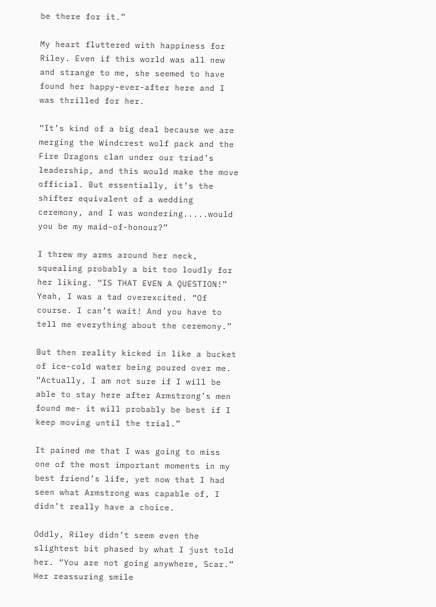be there for it.”

My heart fluttered with happiness for Riley. Even if this world was all new and strange to me, she seemed to have found her happy-ever-after here and I was thrilled for her.

“It’s kind of a big deal because we are merging the Windcrest wolf pack and the Fire Dragons clan under our triad’s leadership, and this would make the move official. But essentially, it’s the shifter equivalent of a wedding ceremony, and I was wondering.....would you be my maid-of-honour?”

I threw my arms around her neck, squealing probably a bit too loudly for her liking. “IS THAT EVEN A QUESTION!” Yeah, I was a tad overexcited. “Of course. I can’t wait! And you have to tell me everything about the ceremony.”

But then reality kicked in like a bucket of ice-cold water being poured over me. “Actually, I am not sure if I will be able to stay here after Armstrong’s men found me- it will probably be best if I keep moving until the trial.”

It pained me that I was going to miss one of the most important moments in my best friend’s life, yet now that I had seen what Armstrong was capable of, I didn’t really have a choice.

Oddly, Riley didn’t seem even the slightest bit phased by what I just told her. “You are not going anywhere, Scar.” Her reassuring smile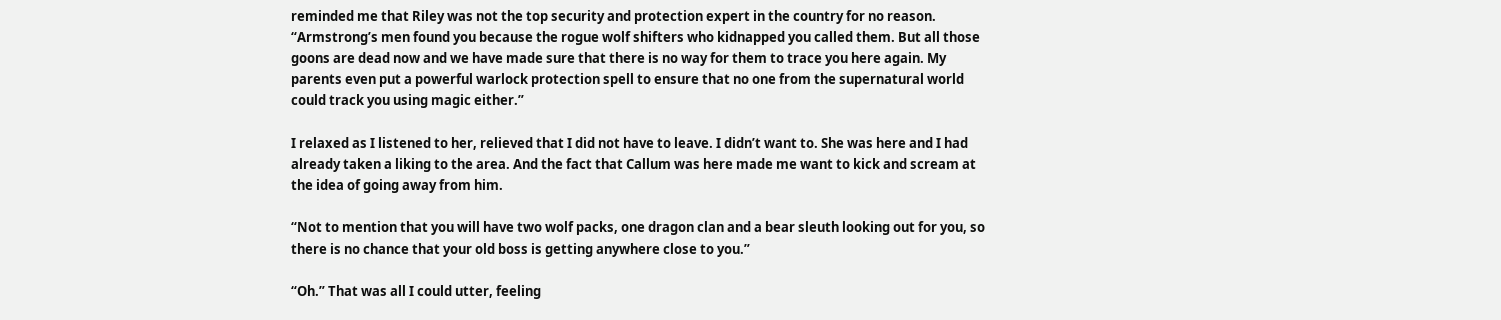reminded me that Riley was not the top security and protection expert in the country for no reason. “Armstrong’s men found you because the rogue wolf shifters who kidnapped you called them. But all those goons are dead now and we have made sure that there is no way for them to trace you here again. My parents even put a powerful warlock protection spell to ensure that no one from the supernatural world could track you using magic either.”

I relaxed as I listened to her, relieved that I did not have to leave. I didn’t want to. She was here and I had already taken a liking to the area. And the fact that Callum was here made me want to kick and scream at the idea of going away from him.

“Not to mention that you will have two wolf packs, one dragon clan and a bear sleuth looking out for you, so there is no chance that your old boss is getting anywhere close to you.”

“Oh.” That was all I could utter, feeling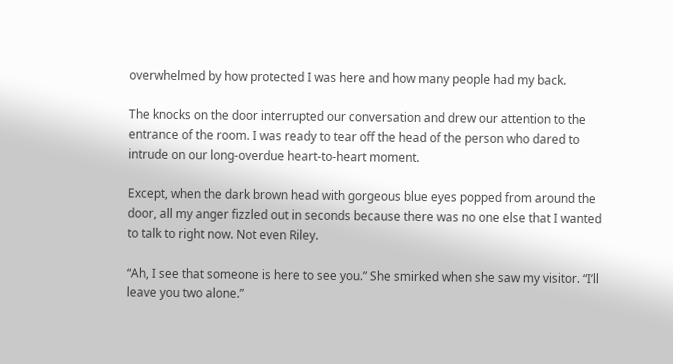overwhelmed by how protected I was here and how many people had my back.

The knocks on the door interrupted our conversation and drew our attention to the entrance of the room. I was ready to tear off the head of the person who dared to intrude on our long-overdue heart-to-heart moment.

Except, when the dark brown head with gorgeous blue eyes popped from around the door, all my anger fizzled out in seconds because there was no one else that I wanted to talk to right now. Not even Riley.

“Ah, I see that someone is here to see you.” She smirked when she saw my visitor. “I’ll leave you two alone.”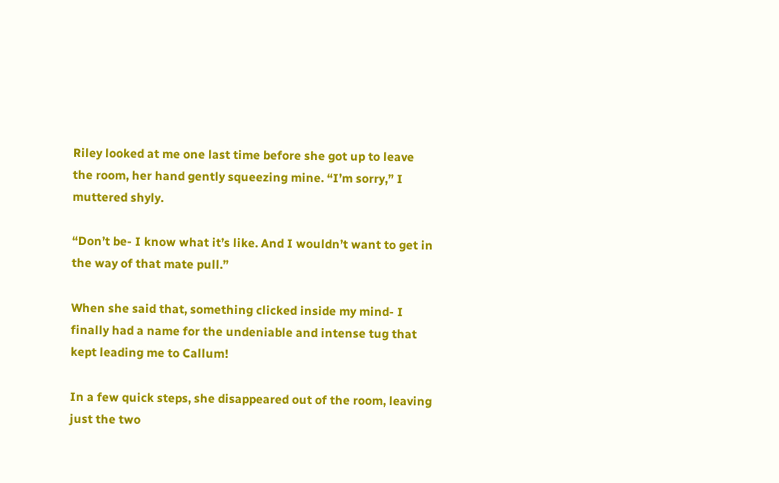Riley looked at me one last time before she got up to leave the room, her hand gently squeezing mine. “I’m sorry,” I muttered shyly.

“Don’t be- I know what it’s like. And I wouldn’t want to get in the way of that mate pull.”

When she said that, something clicked inside my mind- I finally had a name for the undeniable and intense tug that kept leading me to Callum!

In a few quick steps, she disappeared out of the room, leaving just the two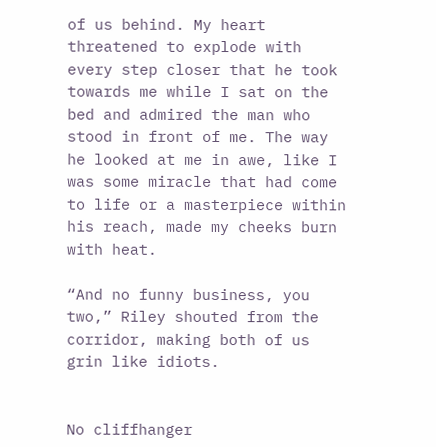of us behind. My heart threatened to explode with every step closer that he took towards me while I sat on the bed and admired the man who stood in front of me. The way he looked at me in awe, like I was some miracle that had come to life or a masterpiece within his reach, made my cheeks burn with heat.

“And no funny business, you two,” Riley shouted from the corridor, making both of us grin like idiots.


No cliffhanger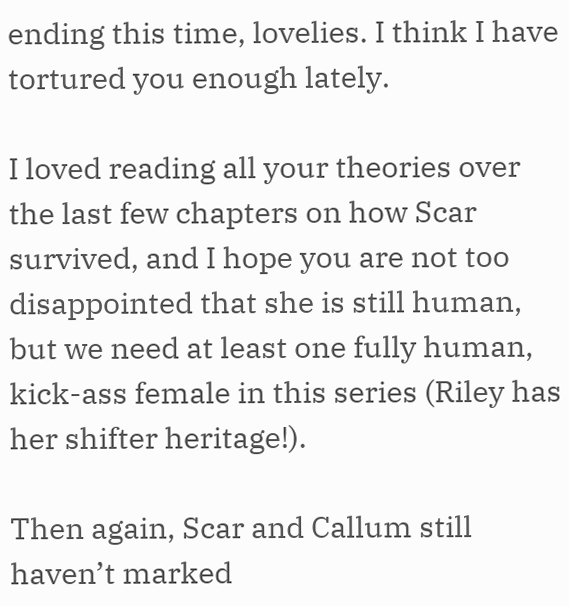ending this time, lovelies. I think I have tortured you enough lately.

I loved reading all your theories over the last few chapters on how Scar survived, and I hope you are not too disappointed that she is still human, but we need at least one fully human, kick-ass female in this series (Riley has her shifter heritage!).

Then again, Scar and Callum still haven’t marked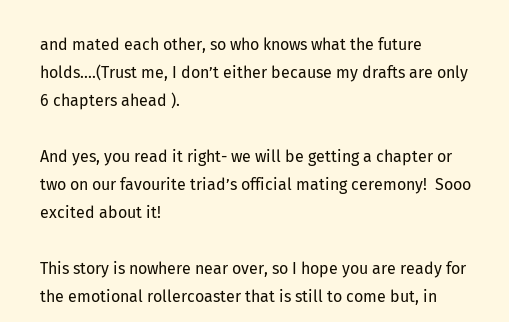and mated each other, so who knows what the future holds....(Trust me, I don’t either because my drafts are only 6 chapters ahead ).

And yes, you read it right- we will be getting a chapter or two on our favourite triad’s official mating ceremony!  Sooo excited about it!

This story is nowhere near over, so I hope you are ready for the emotional rollercoaster that is still to come but, in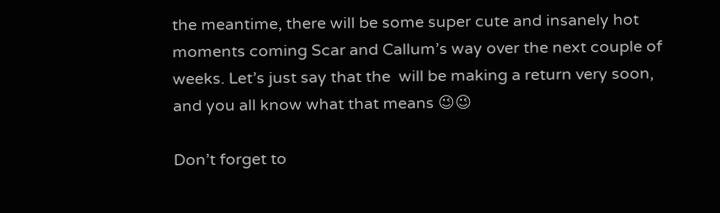the meantime, there will be some super cute and insanely hot moments coming Scar and Callum’s way over the next couple of weeks. Let’s just say that the  will be making a return very soon, and you all know what that means 😉😉

Don’t forget to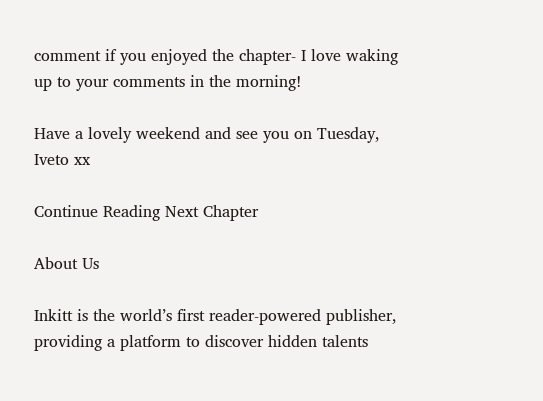comment if you enjoyed the chapter- I love waking up to your comments in the morning!

Have a lovely weekend and see you on Tuesday,
Iveto xx

Continue Reading Next Chapter

About Us

Inkitt is the world’s first reader-powered publisher, providing a platform to discover hidden talents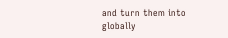and turn them into globally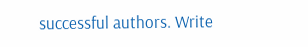successful authors. Write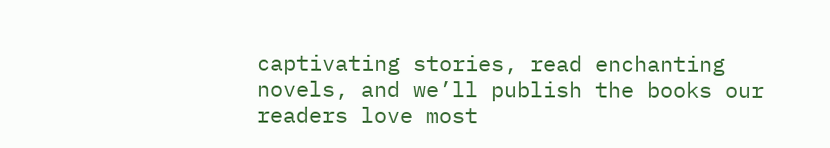captivating stories, read enchanting novels, and we’ll publish the books our readers love most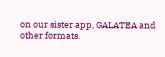on our sister app, GALATEA and other formats.